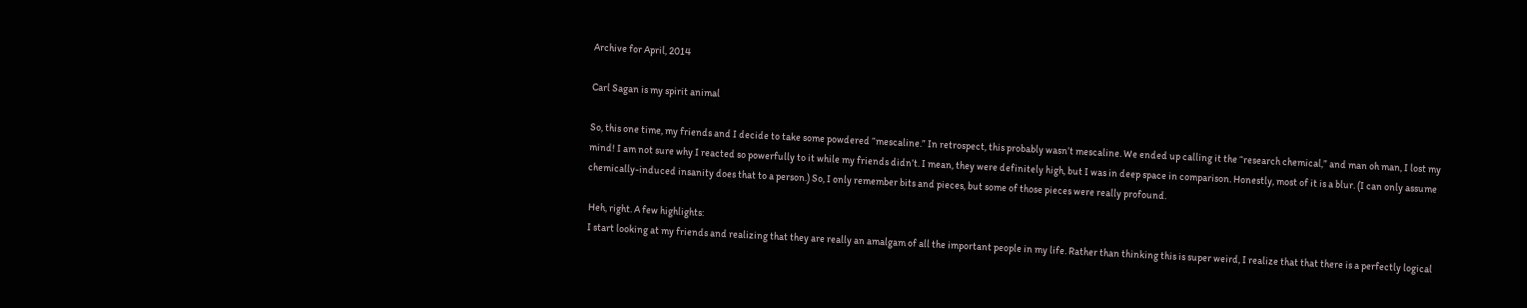Archive for April, 2014

Carl Sagan is my spirit animal

So, this one time, my friends and I decide to take some powdered “mescaline.” In retrospect, this probably wasn’t mescaline. We ended up calling it the “research chemical,” and man oh man, I lost my mind! I am not sure why I reacted so powerfully to it while my friends didn’t. I mean, they were definitely high, but I was in deep space in comparison. Honestly, most of it is a blur. (I can only assume chemically-induced insanity does that to a person.) So, I only remember bits and pieces, but some of those pieces were really profound.

 Heh, right. A few highlights:
 I start looking at my friends and realizing that they are really an amalgam of all the important people in my life. Rather than thinking this is super weird, I realize that that there is a perfectly logical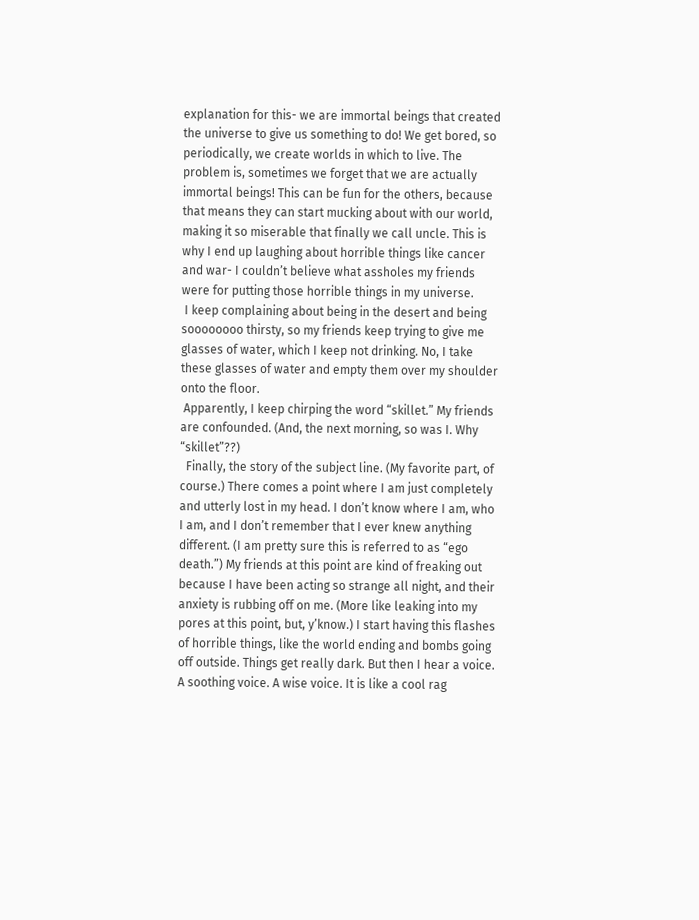explanation for this- we are immortal beings that created the universe to give us something to do! We get bored, so periodically, we create worlds in which to live. The problem is, sometimes we forget that we are actually immortal beings! This can be fun for the others, because that means they can start mucking about with our world, making it so miserable that finally we call uncle. This is why I end up laughing about horrible things like cancer and war- I couldn’t believe what assholes my friends were for putting those horrible things in my universe.
 I keep complaining about being in the desert and being soooooooo thirsty, so my friends keep trying to give me glasses of water, which I keep not drinking. No, I take these glasses of water and empty them over my shoulder onto the floor.
 Apparently, I keep chirping the word “skillet.” My friends are confounded. (And, the next morning, so was I. Why “skillet”??)
  Finally, the story of the subject line. (My favorite part, of course.) There comes a point where I am just completely and utterly lost in my head. I don’t know where I am, who I am, and I don’t remember that I ever knew anything different. (I am pretty sure this is referred to as “ego death.”) My friends at this point are kind of freaking out because I have been acting so strange all night, and their anxiety is rubbing off on me. (More like leaking into my pores at this point, but, y’know.) I start having this flashes of horrible things, like the world ending and bombs going off outside. Things get really dark. But then I hear a voice. A soothing voice. A wise voice. It is like a cool rag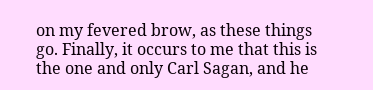on my fevered brow, as these things go. Finally, it occurs to me that this is the one and only Carl Sagan, and he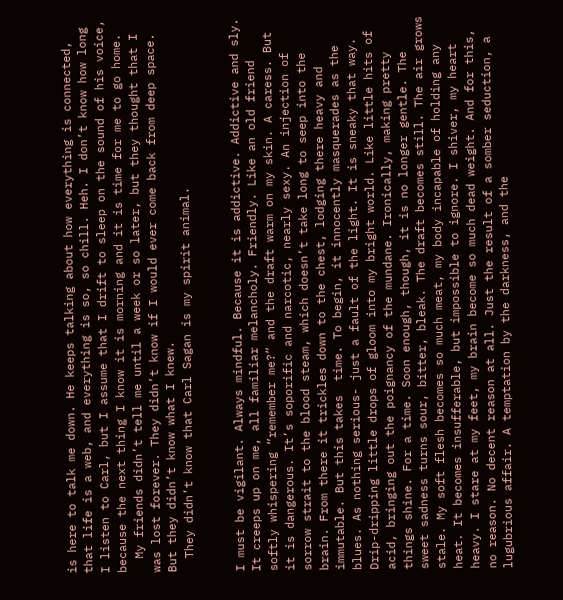is here to talk me down. He keeps talking about how everything is connected, that life is a web, and everything is so, so chill. Heh. I don’t know how long I listen to Carl, but I assume that I drift to sleep on the sound of his voice, because the next thing I know it is morning and it is time for me to go home.
  My friends didn’t tell me until a week or so later, but they thought that I was lost forever. They didn’t know if I would ever come back from deep space. But they didn’t know what I knew.
  They didn’t know that Carl Sagan is my spirit animal.


I must be vigilant. Always mindful. Because it is addictive. Addictive and sly. It creeps up on me, all familiar melancholy. Friendly. Like an old friend softly whispering “remember me?” and the draft warm on my skin. A caress. But it is dangerous. It’s soporific and narcotic, nearly sexy. An injection of sorrow strait to the blood steam, which doesn’t take long to seep into the brain. From there it trickles down to the chest, lodging there heavy and immutable. But this takes  time. To begin, it innocently masquerades as the blues. As nothing serious- just a fault of the light. It is sneaky that way. Drip-dripping little drops of gloom into my bright world. Like little hits of acid, bringing out the poignancy of the mundane. Ironically, making pretty things shine. For a time. Soon enough, though, it is no longer gentle. The sweet sadness turns sour, bitter, bleak. The draft becomes still. The air grows stale. My soft flesh becomes so much meat, my body incapable of holding any heat. It becomes insufferable, but impossible to ignore. I shiver, my heart heavy. I stare at my feet, my brain become so much dead weight. And for this, no reason. No decent reason at all. Just the result of a somber seduction, a lugubrious affair. A temptation by the darkness, and the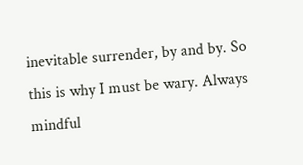inevitable surrender, by and by. So this is why I must be wary. Always mindful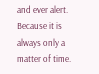and ever alert. Because it is always only a matter of time.